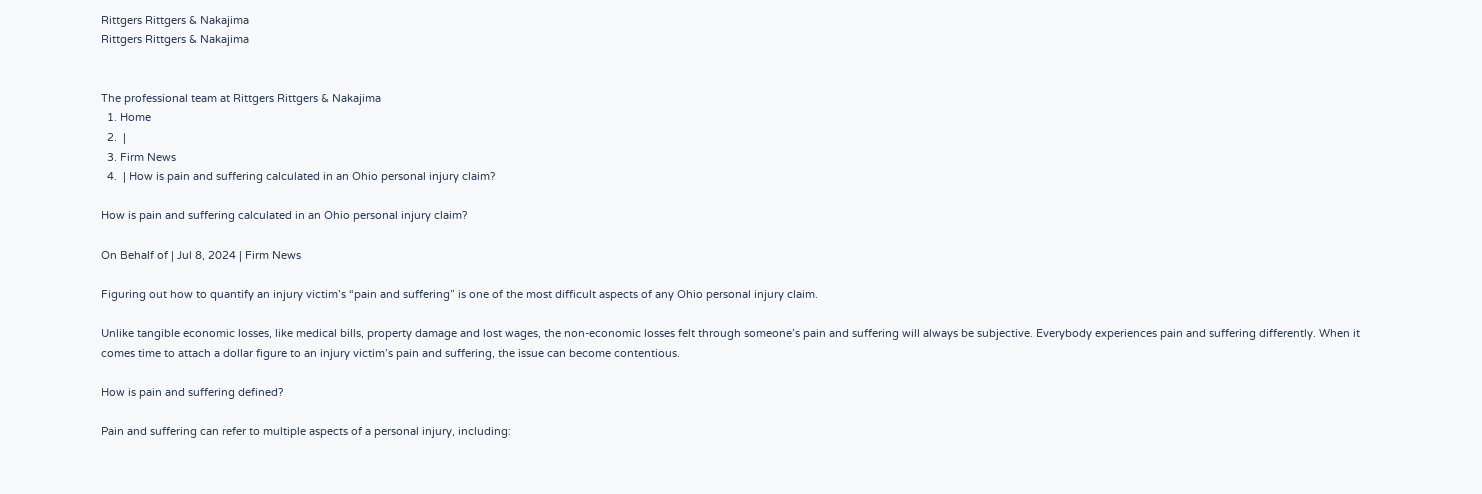Rittgers Rittgers & Nakajima
Rittgers Rittgers & Nakajima


The professional team at Rittgers Rittgers & Nakajima
  1. Home
  2.  |
  3. Firm News
  4.  | How is pain and suffering calculated in an Ohio personal injury claim?

How is pain and suffering calculated in an Ohio personal injury claim?

On Behalf of | Jul 8, 2024 | Firm News

Figuring out how to quantify an injury victim’s “pain and suffering” is one of the most difficult aspects of any Ohio personal injury claim.

Unlike tangible economic losses, like medical bills, property damage and lost wages, the non-economic losses felt through someone’s pain and suffering will always be subjective. Everybody experiences pain and suffering differently. When it comes time to attach a dollar figure to an injury victim’s pain and suffering, the issue can become contentious.

How is pain and suffering defined?

Pain and suffering can refer to multiple aspects of a personal injury, including: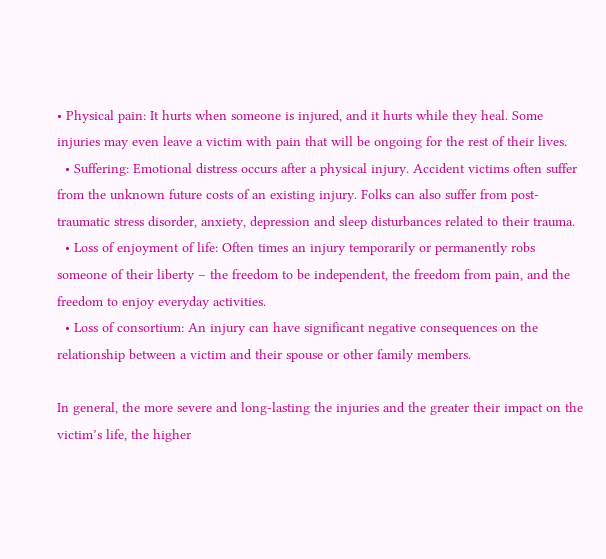• Physical pain: It hurts when someone is injured, and it hurts while they heal. Some injuries may even leave a victim with pain that will be ongoing for the rest of their lives.
  • Suffering: Emotional distress occurs after a physical injury. Accident victims often suffer from the unknown future costs of an existing injury. Folks can also suffer from post-traumatic stress disorder, anxiety, depression and sleep disturbances related to their trauma.
  • Loss of enjoyment of life: Often times an injury temporarily or permanently robs someone of their liberty – the freedom to be independent, the freedom from pain, and the freedom to enjoy everyday activities.
  • Loss of consortium: An injury can have significant negative consequences on the relationship between a victim and their spouse or other family members.

In general, the more severe and long-lasting the injuries and the greater their impact on the victim’s life, the higher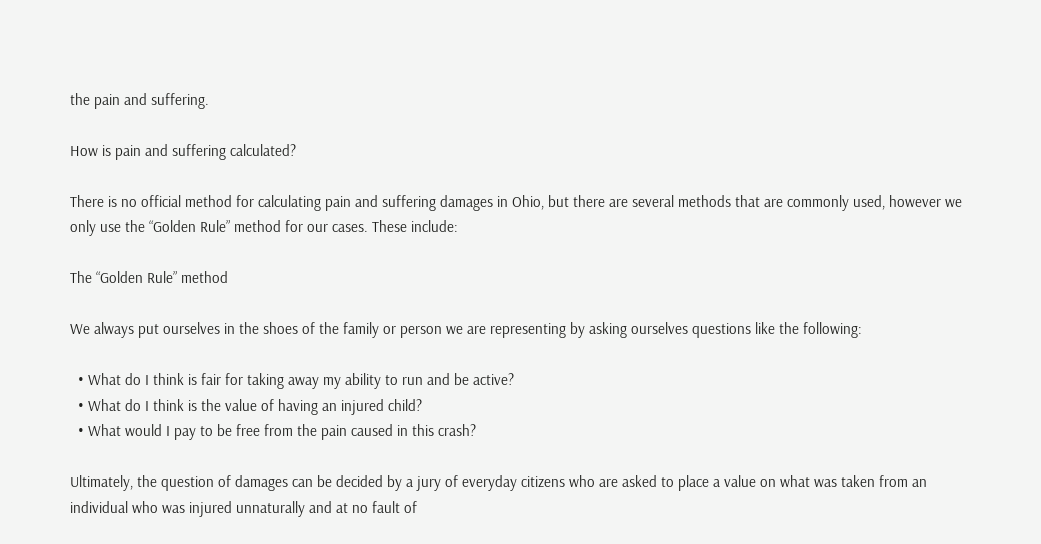the pain and suffering.

How is pain and suffering calculated?

There is no official method for calculating pain and suffering damages in Ohio, but there are several methods that are commonly used, however we only use the “Golden Rule” method for our cases. These include:

The “Golden Rule” method

We always put ourselves in the shoes of the family or person we are representing by asking ourselves questions like the following:

  • What do I think is fair for taking away my ability to run and be active?
  • What do I think is the value of having an injured child?
  • What would I pay to be free from the pain caused in this crash?

Ultimately, the question of damages can be decided by a jury of everyday citizens who are asked to place a value on what was taken from an individual who was injured unnaturally and at no fault of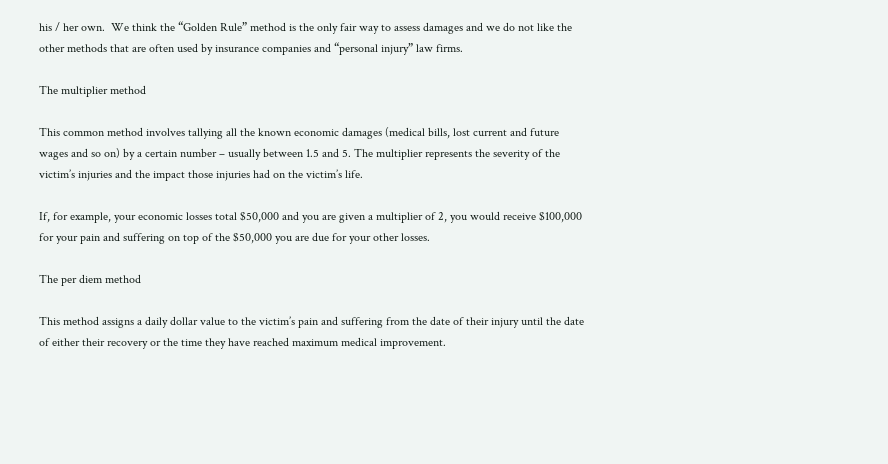his / her own.  We think the “Golden Rule” method is the only fair way to assess damages and we do not like the other methods that are often used by insurance companies and “personal injury” law firms.

The multiplier method

This common method involves tallying all the known economic damages (medical bills, lost current and future wages and so on) by a certain number – usually between 1.5 and 5. The multiplier represents the severity of the victim’s injuries and the impact those injuries had on the victim’s life.

If, for example, your economic losses total $50,000 and you are given a multiplier of 2, you would receive $100,000 for your pain and suffering on top of the $50,000 you are due for your other losses.

The per diem method

This method assigns a daily dollar value to the victim’s pain and suffering from the date of their injury until the date of either their recovery or the time they have reached maximum medical improvement.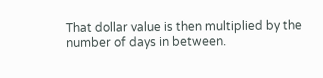That dollar value is then multiplied by the number of days in between.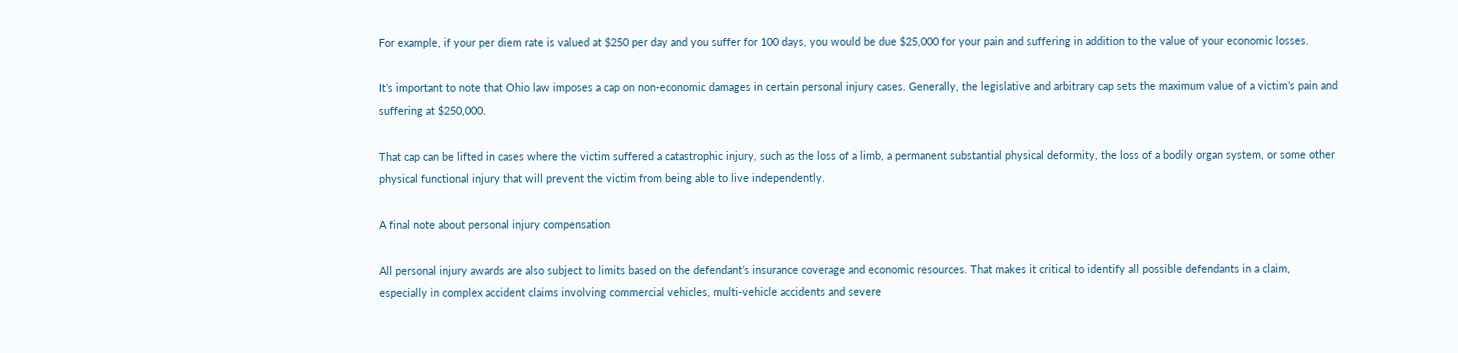For example, if your per diem rate is valued at $250 per day and you suffer for 100 days, you would be due $25,000 for your pain and suffering in addition to the value of your economic losses.

It’s important to note that Ohio law imposes a cap on non-economic damages in certain personal injury cases. Generally, the legislative and arbitrary cap sets the maximum value of a victim’s pain and suffering at $250,000.

That cap can be lifted in cases where the victim suffered a catastrophic injury, such as the loss of a limb, a permanent substantial physical deformity, the loss of a bodily organ system, or some other physical functional injury that will prevent the victim from being able to live independently.

A final note about personal injury compensation

All personal injury awards are also subject to limits based on the defendant’s insurance coverage and economic resources. That makes it critical to identify all possible defendants in a claim, especially in complex accident claims involving commercial vehicles, multi-vehicle accidents and severe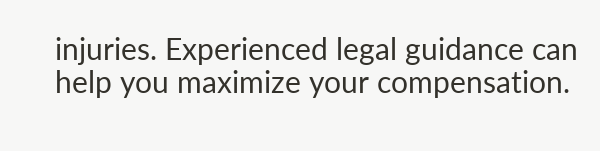injuries. Experienced legal guidance can help you maximize your compensation.